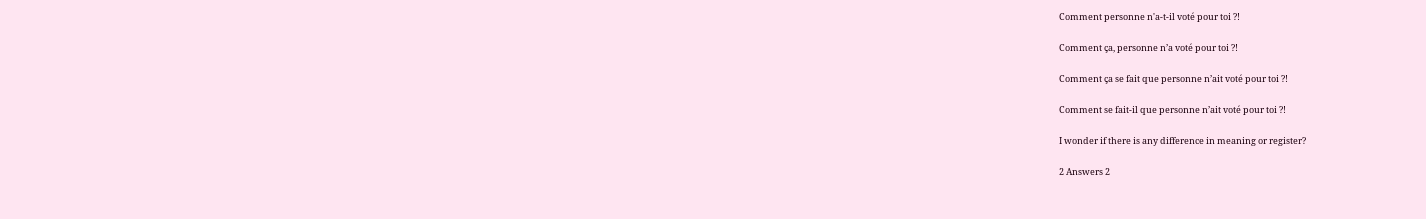Comment personne n'a-t-il voté pour toi ?!

Comment ça, personne n’a voté pour toi ?!

Comment ça se fait que personne n’ait voté pour toi ?!

Comment se fait-il que personne n’ait voté pour toi ?!

I wonder if there is any difference in meaning or register?

2 Answers 2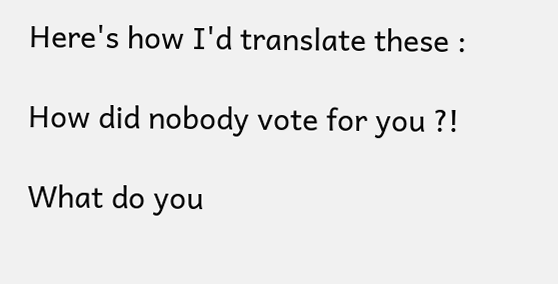Here's how I'd translate these :

How did nobody vote for you ?!

What do you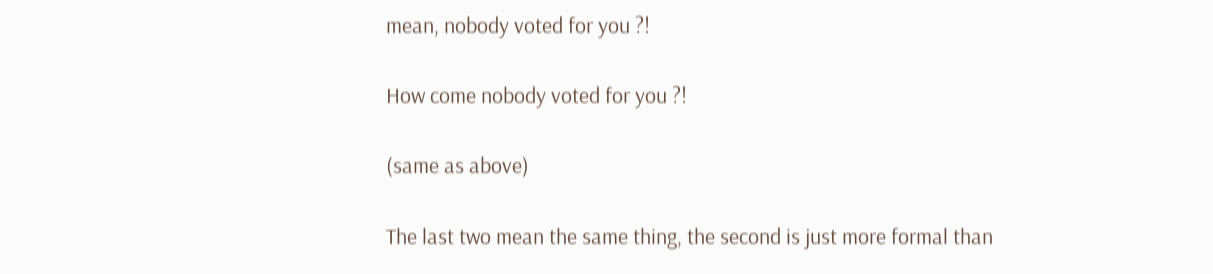mean, nobody voted for you ?!

How come nobody voted for you ?!

(same as above)

The last two mean the same thing, the second is just more formal than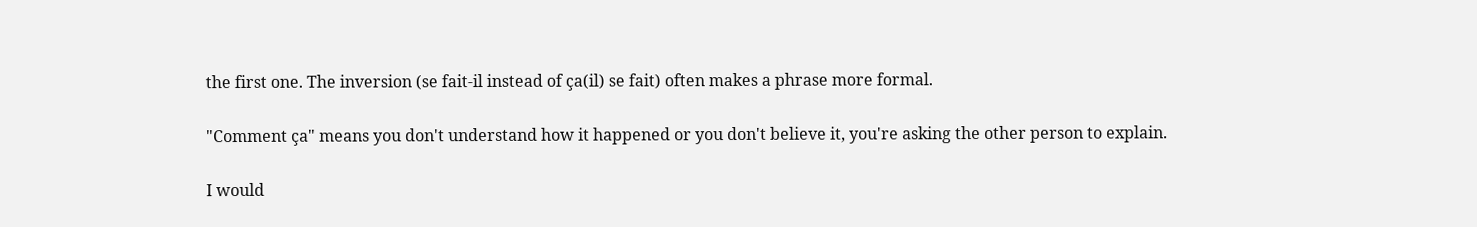the first one. The inversion (se fait-il instead of ça(il) se fait) often makes a phrase more formal.

"Comment ça" means you don't understand how it happened or you don't believe it, you're asking the other person to explain.

I would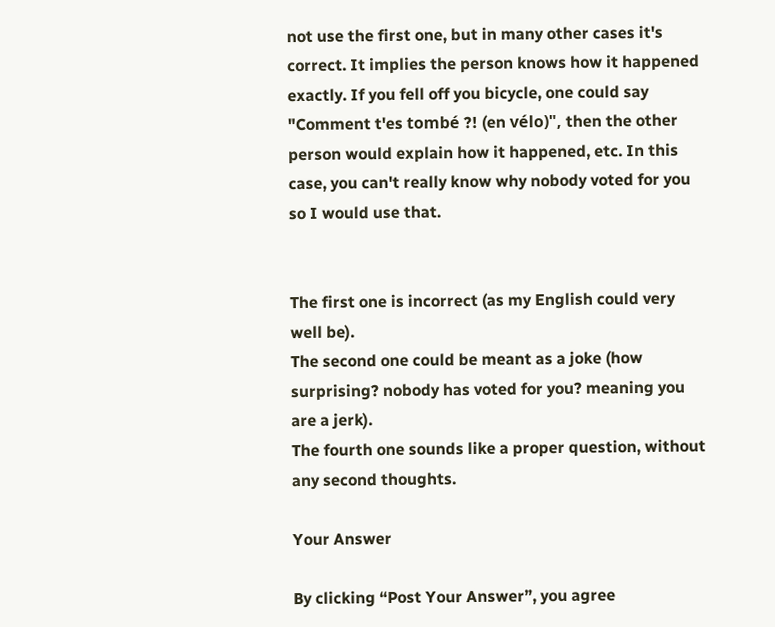not use the first one, but in many other cases it's correct. It implies the person knows how it happened exactly. If you fell off you bicycle, one could say "Comment t'es tombé ?! (en vélo)", then the other person would explain how it happened, etc. In this case, you can't really know why nobody voted for you so I would use that.


The first one is incorrect (as my English could very well be).
The second one could be meant as a joke (how surprising? nobody has voted for you? meaning you are a jerk).
The fourth one sounds like a proper question, without any second thoughts.

Your Answer

By clicking “Post Your Answer”, you agree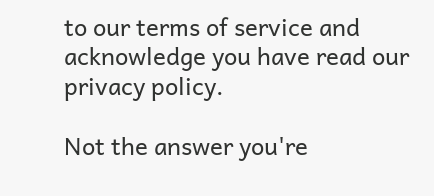to our terms of service and acknowledge you have read our privacy policy.

Not the answer you're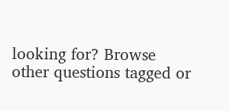looking for? Browse other questions tagged or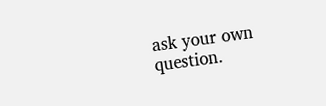ask your own question.